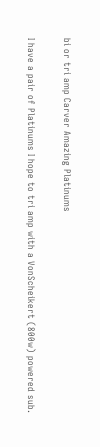bi or tri amp Carver Amazing Platinums

I have a pair of Platinums I hope to tri amp with a VonScheikert (800w) powered sub.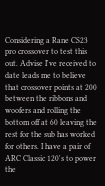Considering a Rane CS23 pro crossover to test this out. Advise I've received to date leads me to believe that crossover points at 200 between the ribbons and woofers and rolling the bottom off at 60 leaving the rest for the sub has worked for others. I have a pair of ARC Classic 120's to power the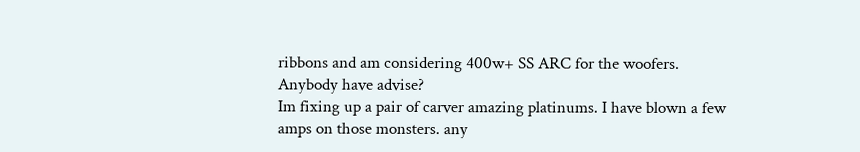ribbons and am considering 400w+ SS ARC for the woofers.
Anybody have advise?
Im fixing up a pair of carver amazing platinums. I have blown a few amps on those monsters. any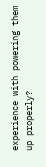experience with powering them up properly?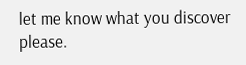let me know what you discover please.